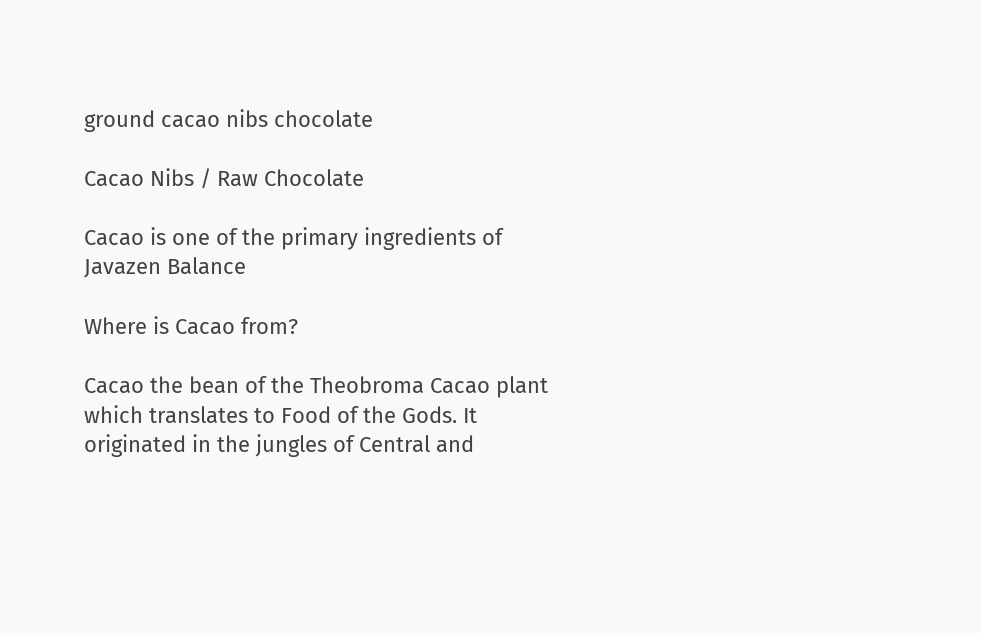ground cacao nibs chocolate

Cacao Nibs / Raw Chocolate

Cacao is one of the primary ingredients of Javazen Balance

Where is Cacao from?

Cacao the bean of the Theobroma Cacao plant which translates to Food of the Gods. It originated in the jungles of Central and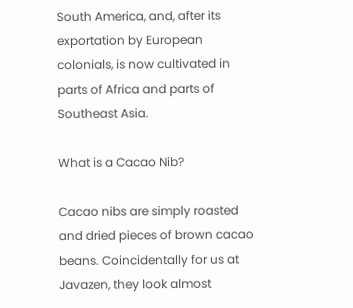South America, and, after its exportation by European colonials, is now cultivated in parts of Africa and parts of Southeast Asia.

What is a Cacao Nib?

Cacao nibs are simply roasted and dried pieces of brown cacao beans. Coincidentally for us at Javazen, they look almost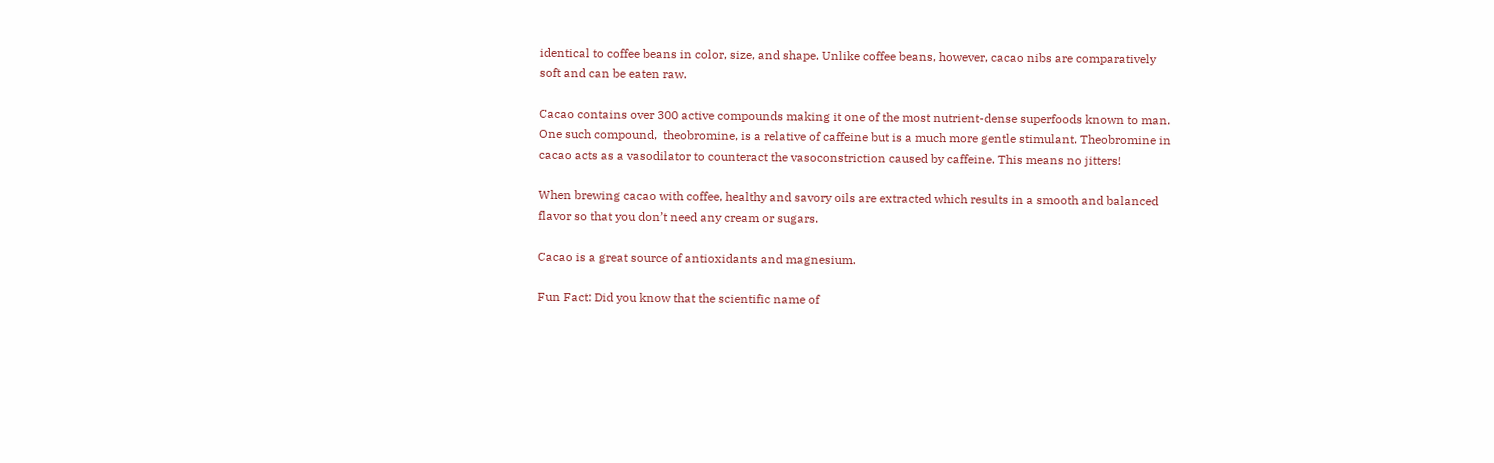identical to coffee beans in color, size, and shape. Unlike coffee beans, however, cacao nibs are comparatively soft and can be eaten raw.

Cacao contains over 300 active compounds making it one of the most nutrient-dense superfoods known to man. One such compound,  theobromine, is a relative of caffeine but is a much more gentle stimulant. Theobromine in cacao acts as a vasodilator to counteract the vasoconstriction caused by caffeine. This means no jitters!

When brewing cacao with coffee, healthy and savory oils are extracted which results in a smooth and balanced flavor so that you don’t need any cream or sugars.

Cacao is a great source of antioxidants and magnesium.

Fun Fact: Did you know that the scientific name of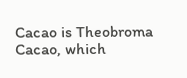Cacao is Theobroma Cacao, which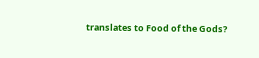translates to Food of the Gods?